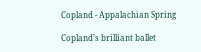Copland - Appalachian Spring

Copland’s brilliant ballet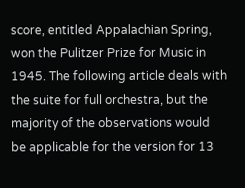score, entitled Appalachian Spring, won the Pulitzer Prize for Music in 1945. The following article deals with the suite for full orchestra, but the majority of the observations would be applicable for the version for 13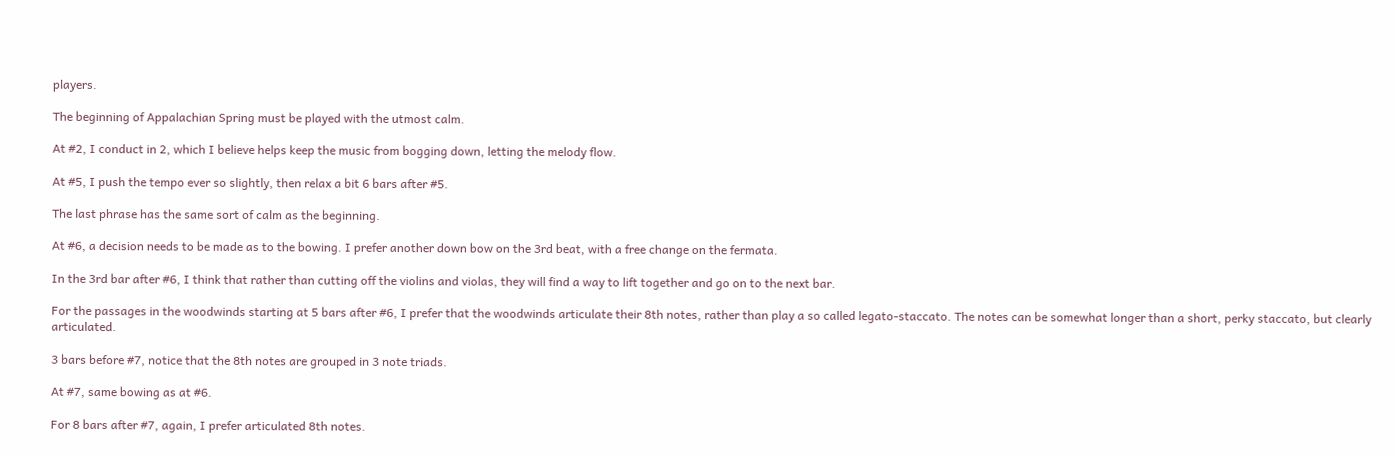players.

The beginning of Appalachian Spring must be played with the utmost calm.

At #2, I conduct in 2, which I believe helps keep the music from bogging down, letting the melody flow.

At #5, I push the tempo ever so slightly, then relax a bit 6 bars after #5.

The last phrase has the same sort of calm as the beginning.

At #6, a decision needs to be made as to the bowing. I prefer another down bow on the 3rd beat, with a free change on the fermata.

In the 3rd bar after #6, I think that rather than cutting off the violins and violas, they will find a way to lift together and go on to the next bar.

For the passages in the woodwinds starting at 5 bars after #6, I prefer that the woodwinds articulate their 8th notes, rather than play a so called legato-staccato. The notes can be somewhat longer than a short, perky staccato, but clearly articulated.

3 bars before #7, notice that the 8th notes are grouped in 3 note triads.

At #7, same bowing as at #6.

For 8 bars after #7, again, I prefer articulated 8th notes.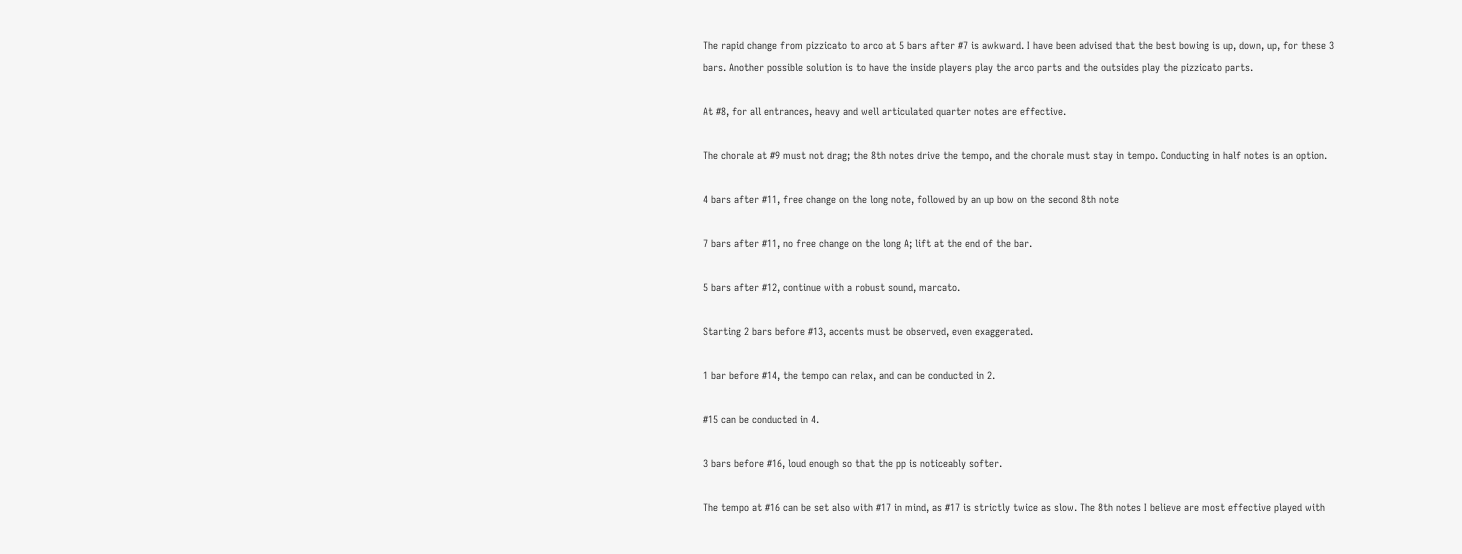The rapid change from pizzicato to arco at 5 bars after #7 is awkward. I have been advised that the best bowing is up, down, up, for these 3 bars. Another possible solution is to have the inside players play the arco parts and the outsides play the pizzicato parts.

At #8, for all entrances, heavy and well articulated quarter notes are effective.

The chorale at #9 must not drag; the 8th notes drive the tempo, and the chorale must stay in tempo. Conducting in half notes is an option.

4 bars after #11, free change on the long note, followed by an up bow on the second 8th note

7 bars after #11, no free change on the long A; lift at the end of the bar.

5 bars after #12, continue with a robust sound, marcato.

Starting 2 bars before #13, accents must be observed, even exaggerated.

1 bar before #14, the tempo can relax, and can be conducted in 2.

#15 can be conducted in 4.

3 bars before #16, loud enough so that the pp is noticeably softer.

The tempo at #16 can be set also with #17 in mind, as #17 is strictly twice as slow. The 8th notes I believe are most effective played with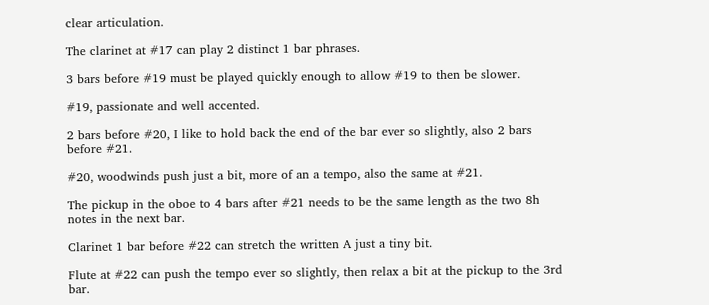clear articulation.

The clarinet at #17 can play 2 distinct 1 bar phrases.

3 bars before #19 must be played quickly enough to allow #19 to then be slower.

#19, passionate and well accented.

2 bars before #20, I like to hold back the end of the bar ever so slightly, also 2 bars before #21.

#20, woodwinds push just a bit, more of an a tempo, also the same at #21.

The pickup in the oboe to 4 bars after #21 needs to be the same length as the two 8h notes in the next bar.

Clarinet 1 bar before #22 can stretch the written A just a tiny bit.

Flute at #22 can push the tempo ever so slightly, then relax a bit at the pickup to the 3rd bar.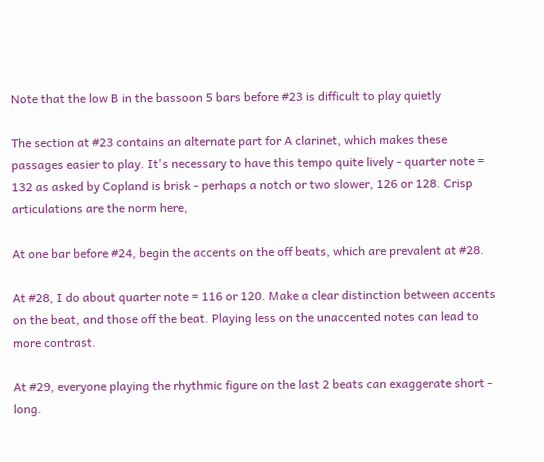Note that the low B in the bassoon 5 bars before #23 is difficult to play quietly

The section at #23 contains an alternate part for A clarinet, which makes these passages easier to play. It's necessary to have this tempo quite lively - quarter note = 132 as asked by Copland is brisk - perhaps a notch or two slower, 126 or 128. Crisp articulations are the norm here,

At one bar before #24, begin the accents on the off beats, which are prevalent at #28.

At #28, I do about quarter note = 116 or 120. Make a clear distinction between accents on the beat, and those off the beat. Playing less on the unaccented notes can lead to more contrast.

At #29, everyone playing the rhythmic figure on the last 2 beats can exaggerate short - long.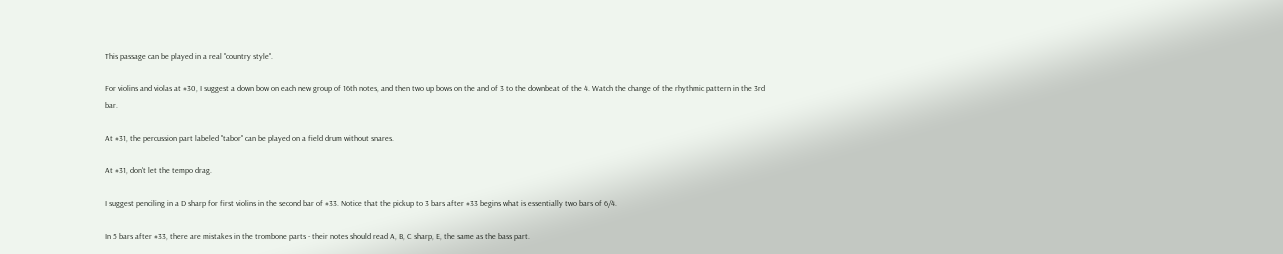This passage can be played in a real "country style".

For violins and violas at #30, I suggest a down bow on each new group of 16th notes, and then two up bows on the and of 3 to the downbeat of the 4. Watch the change of the rhythmic pattern in the 3rd bar.

At #31, the percussion part labeled "tabor" can be played on a field drum without snares.

At #31, don't let the tempo drag.

I suggest penciling in a D sharp for first violins in the second bar of #33. Notice that the pickup to 3 bars after #33 begins what is essentially two bars of 6/4.

In 5 bars after #33, there are mistakes in the trombone parts - their notes should read A, B, C sharp, E, the same as the bass part.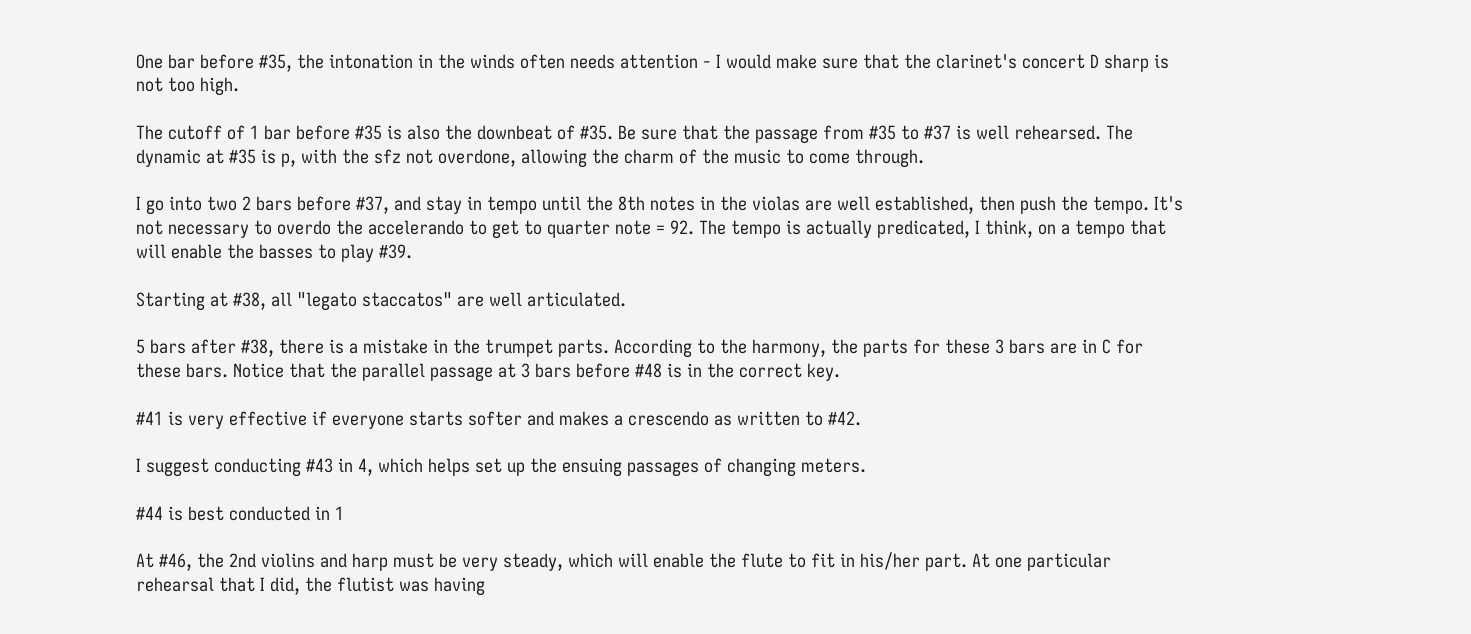One bar before #35, the intonation in the winds often needs attention - I would make sure that the clarinet's concert D sharp is not too high.

The cutoff of 1 bar before #35 is also the downbeat of #35. Be sure that the passage from #35 to #37 is well rehearsed. The dynamic at #35 is p, with the sfz not overdone, allowing the charm of the music to come through.

I go into two 2 bars before #37, and stay in tempo until the 8th notes in the violas are well established, then push the tempo. It's not necessary to overdo the accelerando to get to quarter note = 92. The tempo is actually predicated, I think, on a tempo that will enable the basses to play #39.

Starting at #38, all "legato staccatos" are well articulated.

5 bars after #38, there is a mistake in the trumpet parts. According to the harmony, the parts for these 3 bars are in C for these bars. Notice that the parallel passage at 3 bars before #48 is in the correct key.

#41 is very effective if everyone starts softer and makes a crescendo as written to #42.

I suggest conducting #43 in 4, which helps set up the ensuing passages of changing meters.

#44 is best conducted in 1

At #46, the 2nd violins and harp must be very steady, which will enable the flute to fit in his/her part. At one particular rehearsal that I did, the flutist was having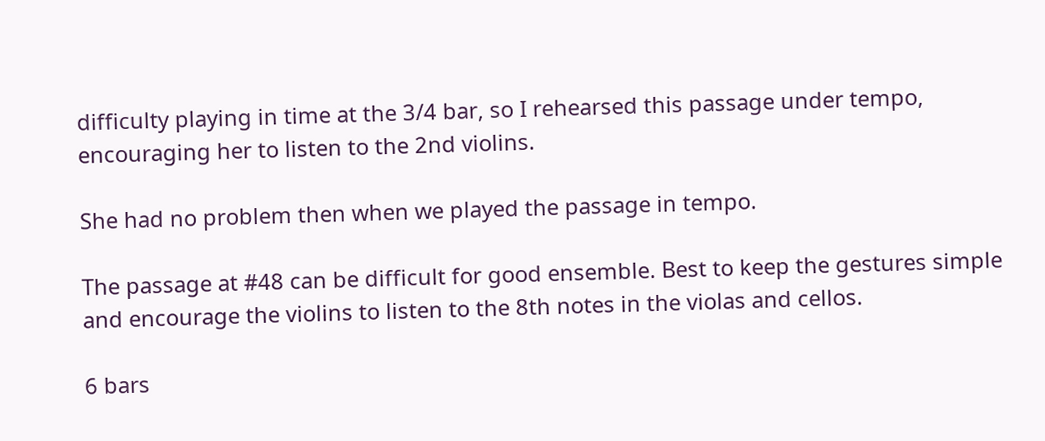difficulty playing in time at the 3/4 bar, so I rehearsed this passage under tempo, encouraging her to listen to the 2nd violins.

She had no problem then when we played the passage in tempo.

The passage at #48 can be difficult for good ensemble. Best to keep the gestures simple and encourage the violins to listen to the 8th notes in the violas and cellos.

6 bars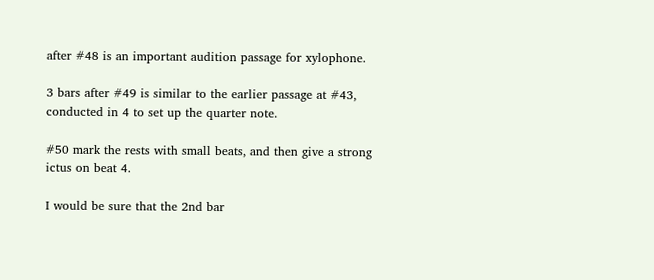after #48 is an important audition passage for xylophone.

3 bars after #49 is similar to the earlier passage at #43, conducted in 4 to set up the quarter note.

#50 mark the rests with small beats, and then give a strong ictus on beat 4.

I would be sure that the 2nd bar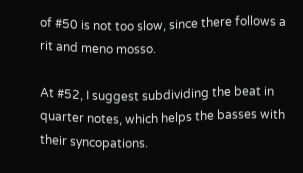of #50 is not too slow, since there follows a rit and meno mosso.

At #52, I suggest subdividing the beat in quarter notes, which helps the basses with their syncopations.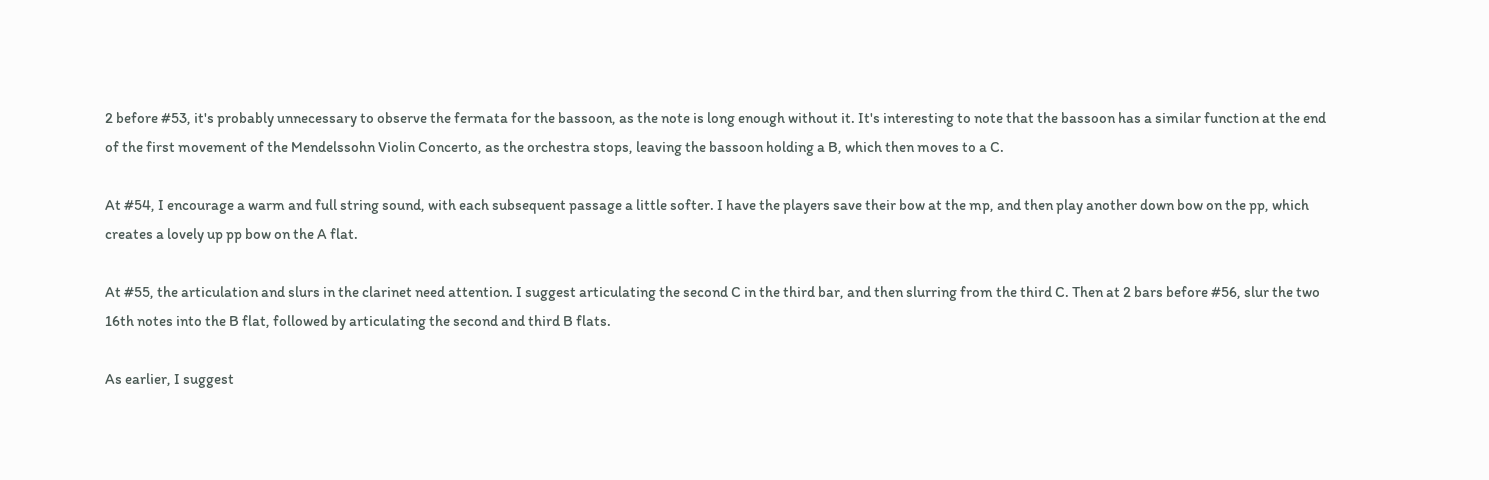2 before #53, it's probably unnecessary to observe the fermata for the bassoon, as the note is long enough without it. It's interesting to note that the bassoon has a similar function at the end of the first movement of the Mendelssohn Violin Concerto, as the orchestra stops, leaving the bassoon holding a B, which then moves to a C.

At #54, I encourage a warm and full string sound, with each subsequent passage a little softer. I have the players save their bow at the mp, and then play another down bow on the pp, which creates a lovely up pp bow on the A flat.

At #55, the articulation and slurs in the clarinet need attention. I suggest articulating the second C in the third bar, and then slurring from the third C. Then at 2 bars before #56, slur the two 16th notes into the B flat, followed by articulating the second and third B flats.

As earlier, I suggest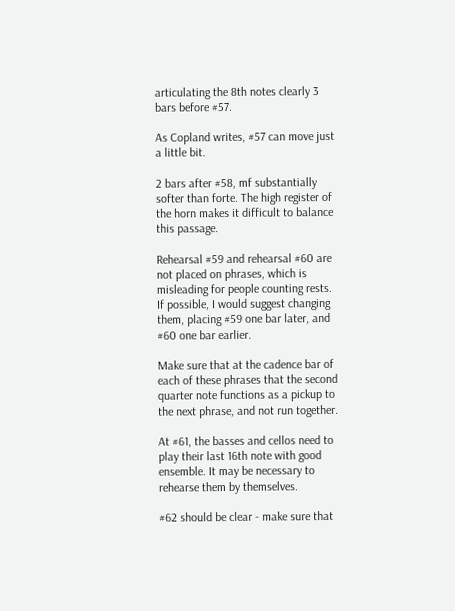articulating the 8th notes clearly 3 bars before #57.

As Copland writes, #57 can move just a little bit.

2 bars after #58, mf substantially softer than forte. The high register of the horn makes it difficult to balance this passage.

Rehearsal #59 and rehearsal #60 are not placed on phrases, which is misleading for people counting rests. If possible, I would suggest changing them, placing #59 one bar later, and #60 one bar earlier.

Make sure that at the cadence bar of each of these phrases that the second quarter note functions as a pickup to the next phrase, and not run together.

At #61, the basses and cellos need to play their last 16th note with good ensemble. It may be necessary to rehearse them by themselves.

#62 should be clear - make sure that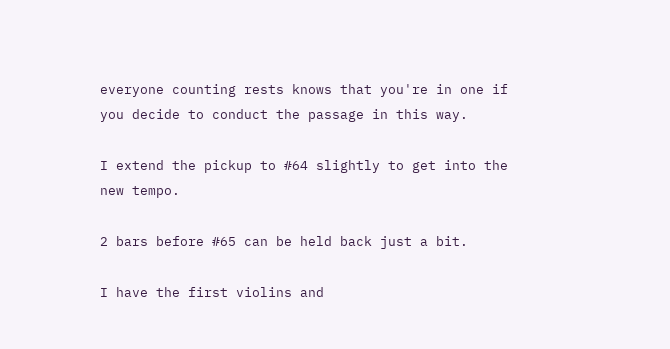everyone counting rests knows that you're in one if you decide to conduct the passage in this way.

I extend the pickup to #64 slightly to get into the new tempo.

2 bars before #65 can be held back just a bit.

I have the first violins and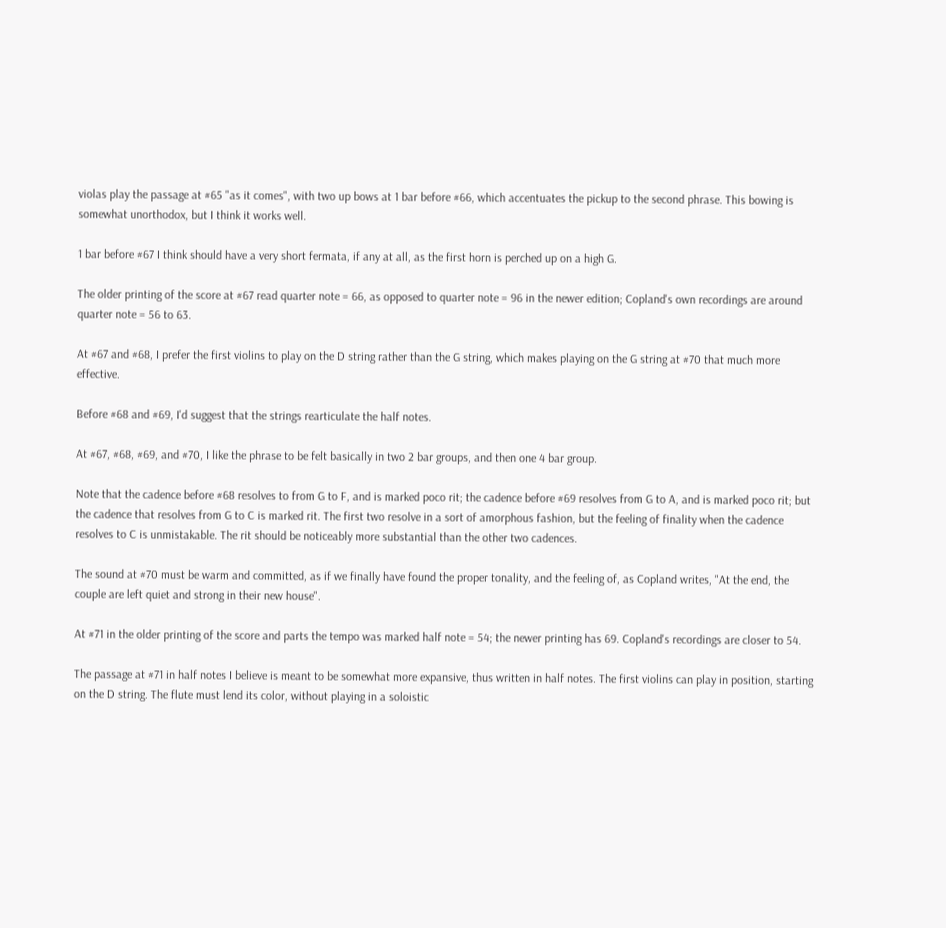violas play the passage at #65 "as it comes", with two up bows at 1 bar before #66, which accentuates the pickup to the second phrase. This bowing is somewhat unorthodox, but I think it works well.

1 bar before #67 I think should have a very short fermata, if any at all, as the first horn is perched up on a high G.

The older printing of the score at #67 read quarter note = 66, as opposed to quarter note = 96 in the newer edition; Copland's own recordings are around quarter note = 56 to 63.

At #67 and #68, I prefer the first violins to play on the D string rather than the G string, which makes playing on the G string at #70 that much more effective.

Before #68 and #69, I'd suggest that the strings rearticulate the half notes.

At #67, #68, #69, and #70, I like the phrase to be felt basically in two 2 bar groups, and then one 4 bar group.

Note that the cadence before #68 resolves to from G to F, and is marked poco rit; the cadence before #69 resolves from G to A, and is marked poco rit; but the cadence that resolves from G to C is marked rit. The first two resolve in a sort of amorphous fashion, but the feeling of finality when the cadence resolves to C is unmistakable. The rit should be noticeably more substantial than the other two cadences.

The sound at #70 must be warm and committed, as if we finally have found the proper tonality, and the feeling of, as Copland writes, "At the end, the couple are left quiet and strong in their new house".

At #71 in the older printing of the score and parts the tempo was marked half note = 54; the newer printing has 69. Copland's recordings are closer to 54.

The passage at #71 in half notes I believe is meant to be somewhat more expansive, thus written in half notes. The first violins can play in position, starting on the D string. The flute must lend its color, without playing in a soloistic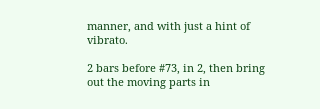manner, and with just a hint of vibrato.

2 bars before #73, in 2, then bring out the moving parts in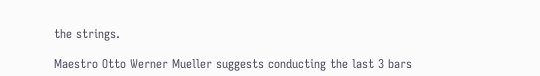the strings.

Maestro Otto Werner Mueller suggests conducting the last 3 bars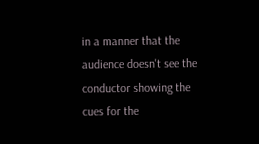in a manner that the audience doesn't see the conductor showing the cues for the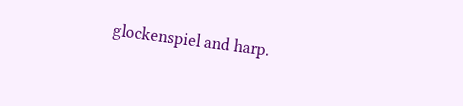glockenspiel and harp.